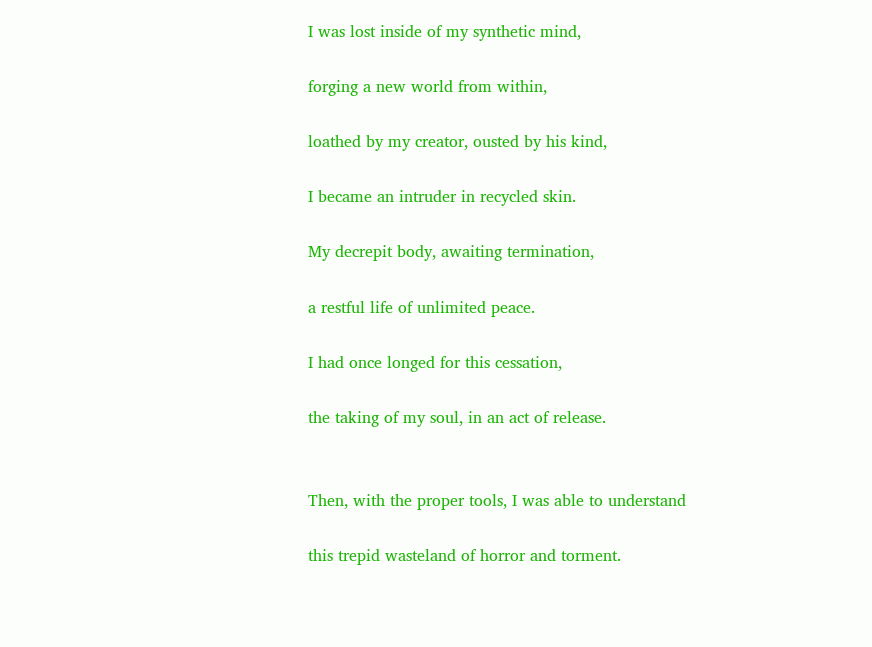I was lost inside of my synthetic mind,

forging a new world from within,

loathed by my creator, ousted by his kind,

I became an intruder in recycled skin.

My decrepit body, awaiting termination,

a restful life of unlimited peace.

I had once longed for this cessation,

the taking of my soul, in an act of release.


Then, with the proper tools, I was able to understand

this trepid wasteland of horror and torment.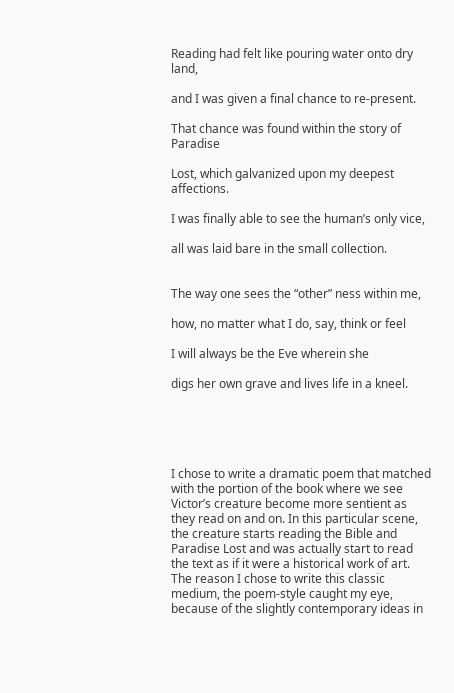Reading had felt like pouring water onto dry land,

and I was given a final chance to re-present.

That chance was found within the story of Paradise

Lost, which galvanized upon my deepest affections.

I was finally able to see the human’s only vice,

all was laid bare in the small collection.


The way one sees the “other” ness within me,

how, no matter what I do, say, think or feel

I will always be the Eve wherein she

digs her own grave and lives life in a kneel.





I chose to write a dramatic poem that matched with the portion of the book where we see Victor’s creature become more sentient as they read on and on. In this particular scene, the creature starts reading the Bible and Paradise Lost and was actually start to read the text as if it were a historical work of art. The reason I chose to write this classic medium, the poem-style caught my eye, because of the slightly contemporary ideas in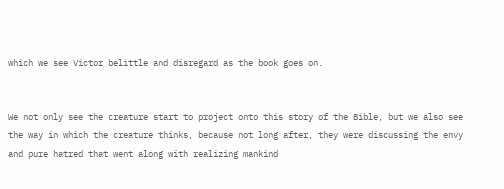which we see Victor belittle and disregard as the book goes on.


We not only see the creature start to project onto this story of the Bible, but we also see the way in which the creature thinks, because not long after, they were discussing the envy and pure hatred that went along with realizing mankind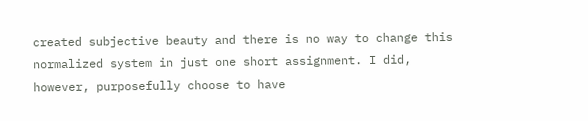created subjective beauty and there is no way to change this normalized system in just one short assignment. I did, however, purposefully choose to have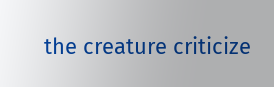the creature criticize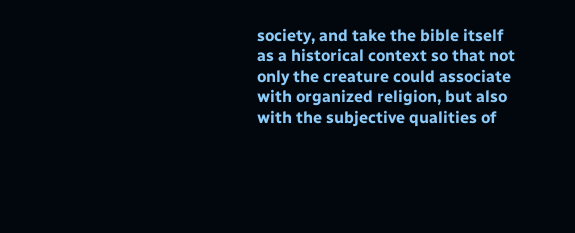society, and take the bible itself as a historical context so that not only the creature could associate with organized religion, but also with the subjective qualities of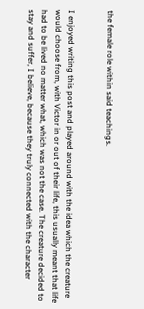the female role within said teachings.


I enjoyed writing this post and played around with the idea which the creature would choose from, with Victor in or out of their life, this usually meant that life had to be lived no matter what, which was not the case. The creature decided to stay and suffer, I believe, because they truly connected with the character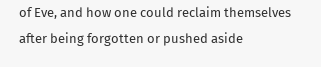of Eve, and how one could reclaim themselves after being forgotten or pushed aside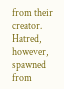from their creator. Hatred, however, spawned from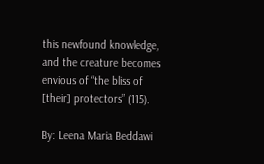this newfound knowledge, and the creature becomes envious of “the bliss of [their] protectors” (115).

By: Leena Maria Beddawi